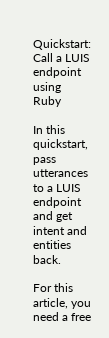Quickstart: Call a LUIS endpoint using Ruby

In this quickstart, pass utterances to a LUIS endpoint and get intent and entities back.

For this article, you need a free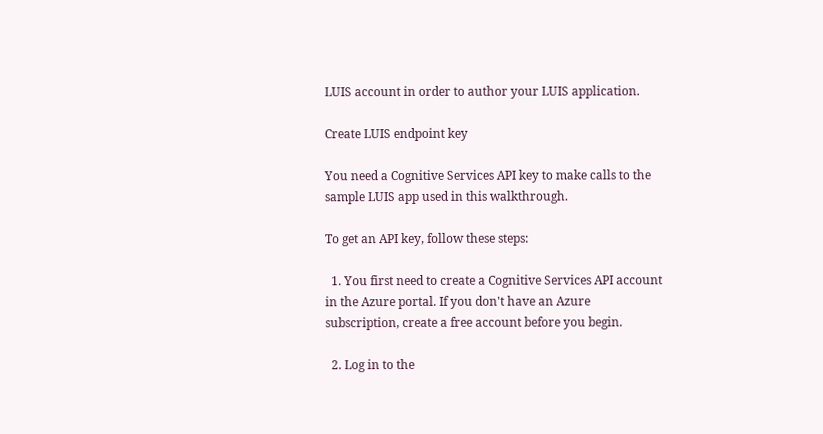LUIS account in order to author your LUIS application.

Create LUIS endpoint key

You need a Cognitive Services API key to make calls to the sample LUIS app used in this walkthrough.

To get an API key, follow these steps:

  1. You first need to create a Cognitive Services API account in the Azure portal. If you don't have an Azure subscription, create a free account before you begin.

  2. Log in to the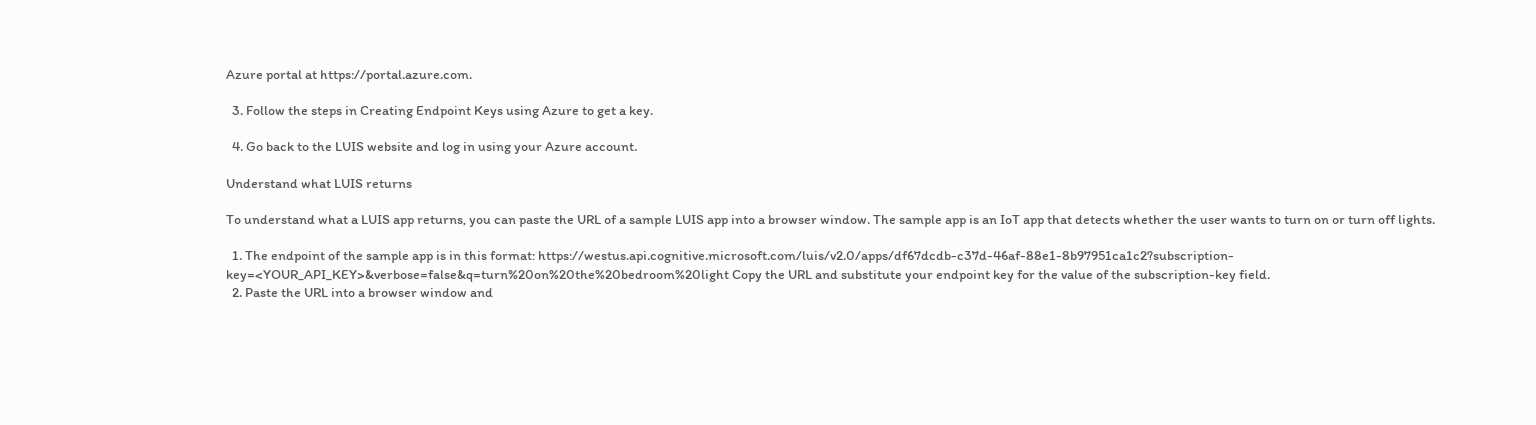Azure portal at https://portal.azure.com.

  3. Follow the steps in Creating Endpoint Keys using Azure to get a key.

  4. Go back to the LUIS website and log in using your Azure account.

Understand what LUIS returns

To understand what a LUIS app returns, you can paste the URL of a sample LUIS app into a browser window. The sample app is an IoT app that detects whether the user wants to turn on or turn off lights.

  1. The endpoint of the sample app is in this format: https://westus.api.cognitive.microsoft.com/luis/v2.0/apps/df67dcdb-c37d-46af-88e1-8b97951ca1c2?subscription-key=<YOUR_API_KEY>&verbose=false&q=turn%20on%20the%20bedroom%20light Copy the URL and substitute your endpoint key for the value of the subscription-key field.
  2. Paste the URL into a browser window and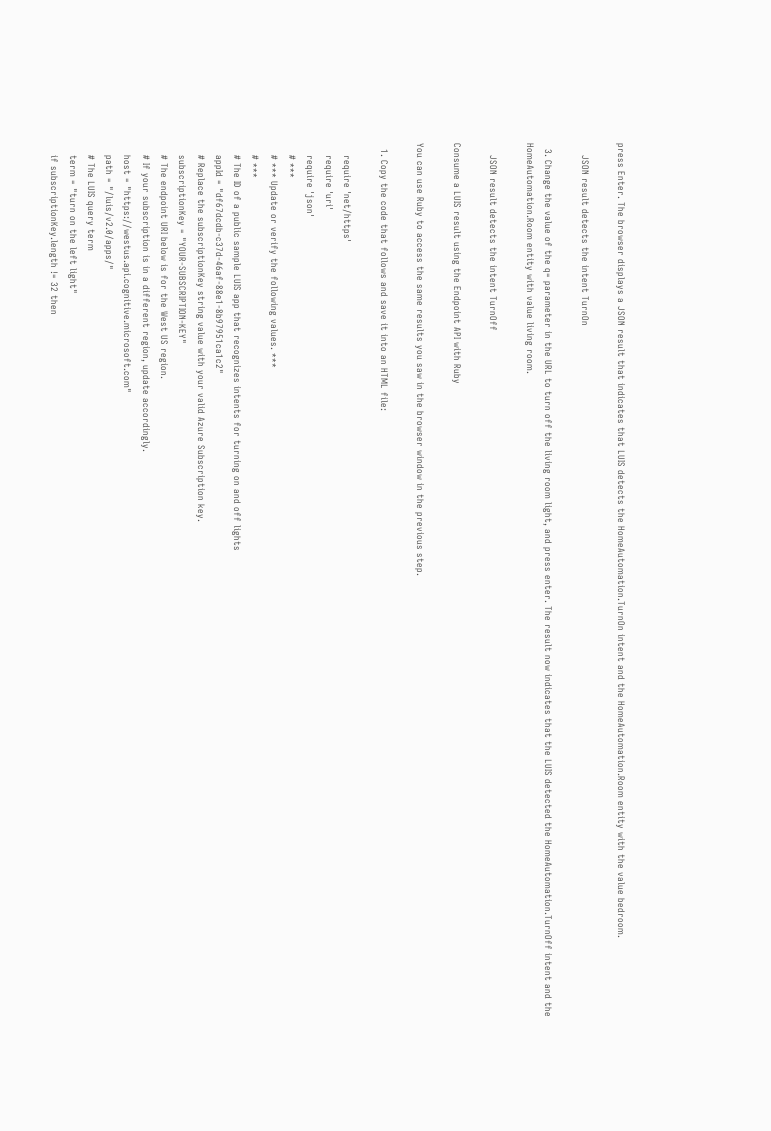press Enter. The browser displays a JSON result that indicates that LUIS detects the HomeAutomation.TurnOn intent and the HomeAutomation.Room entity with the value bedroom.

    JSON result detects the intent TurnOn

  3. Change the value of the q= parameter in the URL to turn off the living room light, and press enter. The result now indicates that the LUIS detected the HomeAutomation.TurnOff intent and the HomeAutomation.Room entity with value living room.

    JSON result detects the intent TurnOff

Consume a LUIS result using the Endpoint API with Ruby

You can use Ruby to access the same results you saw in the browser window in the previous step.

  1. Copy the code that follows and save it into an HTML file:

    require 'net/https'
    require 'uri'
    require 'json'
    # ***
    # *** Update or verify the following values. ***
    # ***
    # The ID of a public sample LUIS app that recognizes intents for turning on and off lights
    appId = "df67dcdb-c37d-46af-88e1-8b97951ca1c2"
    # Replace the subscriptionKey string value with your valid Azure Subscription key.
    subscriptionKey = "YOUR-SUBSCRIPTION-KEY"
    # The endpoint URI below is for the West US region.
    # If your subscription is in a different region, update accordingly.
    host = "https://westus.api.cognitive.microsoft.com"
    path = "/luis/v2.0/apps/"
    # The LUIS query term
    term = "turn on the left light"
    if subscriptionKey.length != 32 then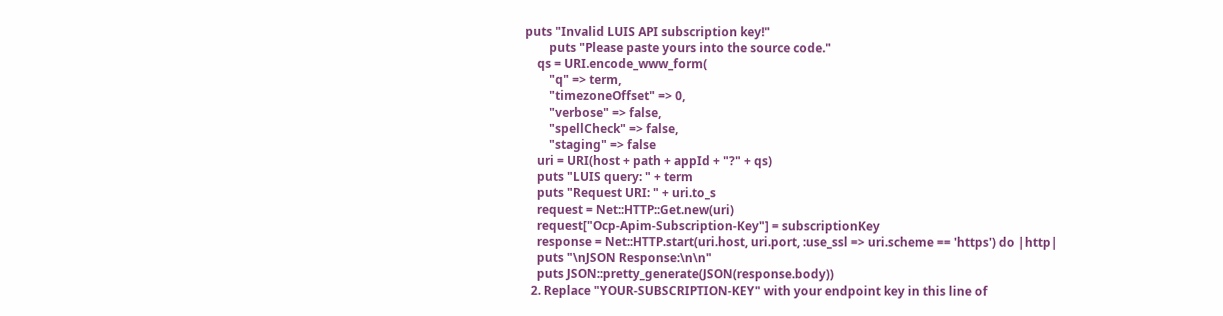puts "Invalid LUIS API subscription key!"
        puts "Please paste yours into the source code."
    qs = URI.encode_www_form(
        "q" => term,
        "timezoneOffset" => 0,
        "verbose" => false,
        "spellCheck" => false,
        "staging" => false
    uri = URI(host + path + appId + "?" + qs)
    puts "LUIS query: " + term
    puts "Request URI: " + uri.to_s
    request = Net::HTTP::Get.new(uri)
    request["Ocp-Apim-Subscription-Key"] = subscriptionKey
    response = Net::HTTP.start(uri.host, uri.port, :use_ssl => uri.scheme == 'https') do |http|
    puts "\nJSON Response:\n\n"
    puts JSON::pretty_generate(JSON(response.body))
  2. Replace "YOUR-SUBSCRIPTION-KEY" with your endpoint key in this line of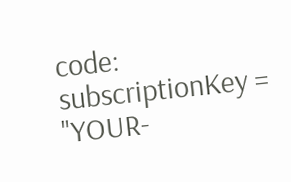code: subscriptionKey = "YOUR-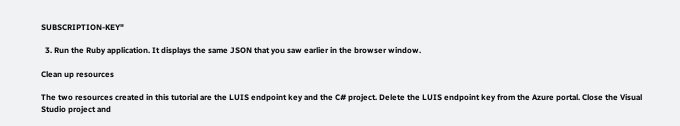SUBSCRIPTION-KEY"

  3. Run the Ruby application. It displays the same JSON that you saw earlier in the browser window.

Clean up resources

The two resources created in this tutorial are the LUIS endpoint key and the C# project. Delete the LUIS endpoint key from the Azure portal. Close the Visual Studio project and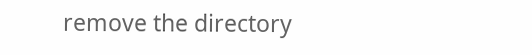remove the directory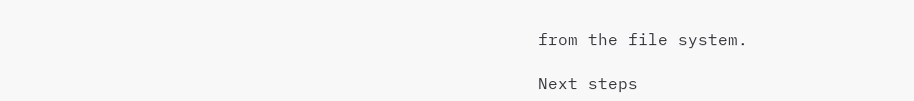from the file system.

Next steps